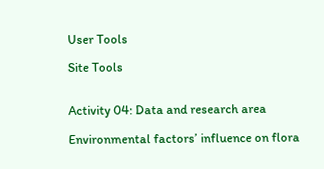User Tools

Site Tools


Activity 04: Data and research area

Environmental factors’ influence on flora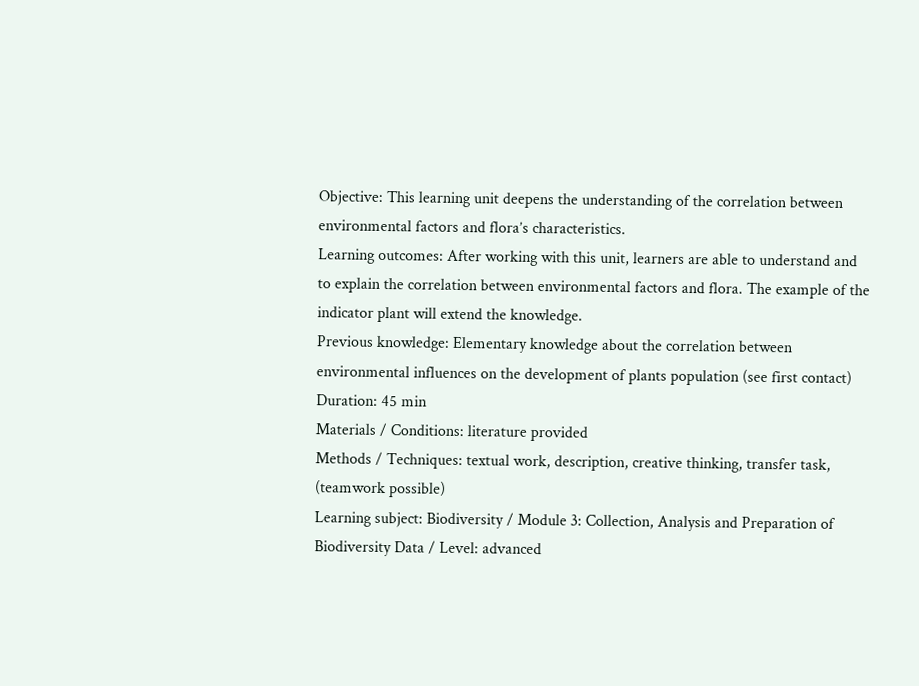Objective: This learning unit deepens the understanding of the correlation between environmental factors and flora’s characteristics.
Learning outcomes: After working with this unit, learners are able to understand and to explain the correlation between environmental factors and flora. The example of the indicator plant will extend the knowledge.
Previous knowledge: Elementary knowledge about the correlation between environmental influences on the development of plants population (see first contact)
Duration: 45 min
Materials / Conditions: literature provided
Methods / Techniques: textual work, description, creative thinking, transfer task, (teamwork possible)
Learning subject: Biodiversity / Module 3: Collection, Analysis and Preparation of Biodiversity Data / Level: advanced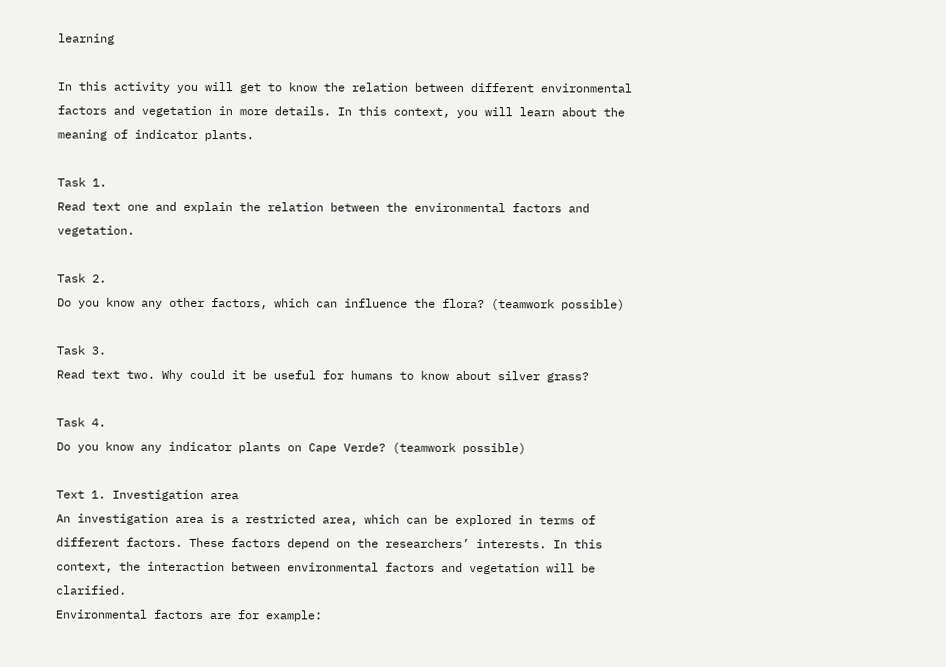learning

In this activity you will get to know the relation between different environmental factors and vegetation in more details. In this context, you will learn about the meaning of indicator plants.

Task 1.
Read text one and explain the relation between the environmental factors and vegetation.

Task 2.
Do you know any other factors, which can influence the flora? (teamwork possible)

Task 3.
Read text two. Why could it be useful for humans to know about silver grass?

Task 4.
Do you know any indicator plants on Cape Verde? (teamwork possible)

Text 1. Investigation area
An investigation area is a restricted area, which can be explored in terms of different factors. These factors depend on the researchers’ interests. In this context, the interaction between environmental factors and vegetation will be clarified.
Environmental factors are for example: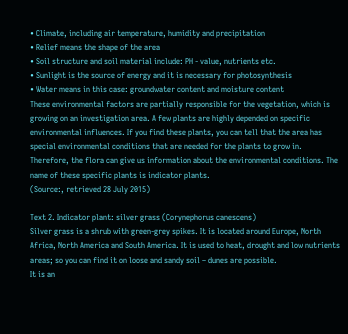• Climate, including air temperature, humidity and precipitation
• Relief means the shape of the area
• Soil structure and soil material include: PH - value, nutrients etc.
• Sunlight is the source of energy and it is necessary for photosynthesis
• Water means in this case: groundwater content and moisture content
These environmental factors are partially responsible for the vegetation, which is growing on an investigation area. A few plants are highly depended on specific environmental influences. If you find these plants, you can tell that the area has special environmental conditions that are needed for the plants to grow in. Therefore, the flora can give us information about the environmental conditions. The name of these specific plants is indicator plants.
(Source:, retrieved 28 July 2015)

Text 2. Indicator plant: silver grass (Corynephorus canescens)
Silver grass is a shrub with green-grey spikes. It is located around Europe, North Africa, North America and South America. It is used to heat, drought and low nutrients areas; so you can find it on loose and sandy soil – dunes are possible.
It is an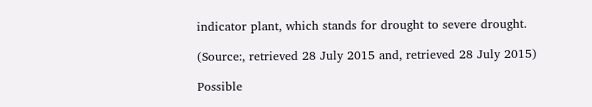indicator plant, which stands for drought to severe drought.

(Source:, retrieved 28 July 2015 and, retrieved 28 July 2015)

Possible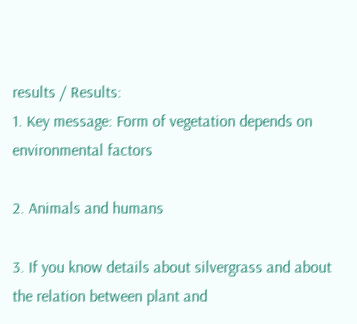results / Results:
1. Key message: Form of vegetation depends on environmental factors

2. Animals and humans

3. If you know details about silvergrass and about the relation between plant and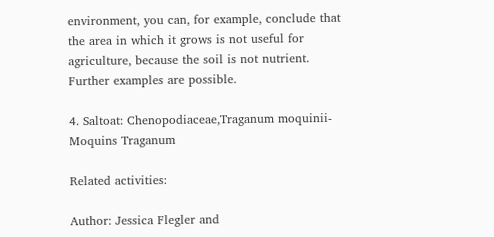environment, you can, for example, conclude that the area in which it grows is not useful for agriculture, because the soil is not nutrient. Further examples are possible.

4. Saltoat: Chenopodiaceae,Traganum moquinii-Moquins Traganum

Related activities:

Author: Jessica Flegler and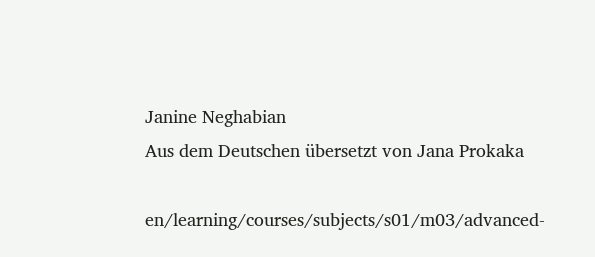Janine Neghabian
Aus dem Deutschen übersetzt von Jana Prokaka

en/learning/courses/subjects/s01/m03/advanced-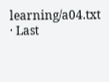learning/a04.txt · Last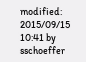modified: 2015/09/15 10:41 by sschoeffer